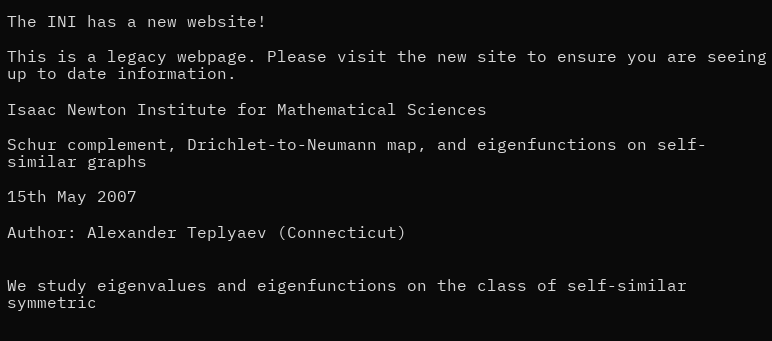The INI has a new website!

This is a legacy webpage. Please visit the new site to ensure you are seeing up to date information.

Isaac Newton Institute for Mathematical Sciences

Schur complement, Drichlet-to-Neumann map, and eigenfunctions on self-similar graphs

15th May 2007

Author: Alexander Teplyaev (Connecticut)


We study eigenvalues and eigenfunctions on the class of self-similar symmetric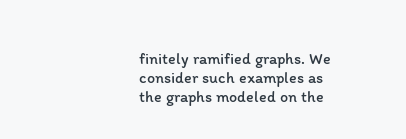finitely ramified graphs. We consider such examples as the graphs modeled on the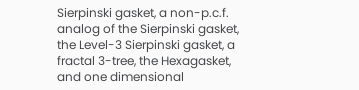Sierpinski gasket, a non-p.c.f. analog of the Sierpinski gasket, the Level-3 Sierpinski gasket, a fractal 3-tree, the Hexagasket, and one dimensional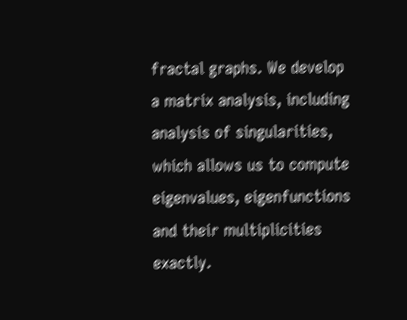fractal graphs. We develop a matrix analysis, including analysis of singularities, which allows us to compute eigenvalues, eigenfunctions and their multiplicities exactly.